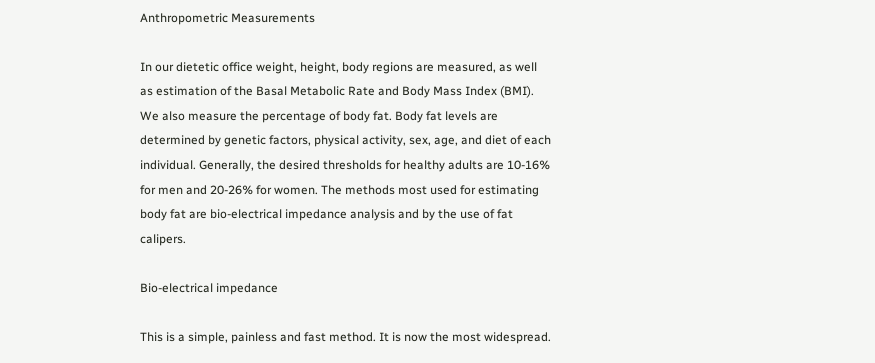Anthropometric Measurements

In our dietetic office weight, height, body regions are measured, as well as estimation of the Basal Metabolic Rate and Body Mass Index (BMI). We also measure the percentage of body fat. Body fat levels are determined by genetic factors, physical activity, sex, age, and diet of each individual. Generally, the desired thresholds for healthy adults are 10-16% for men and 20-26% for women. The methods most used for estimating body fat are bio-electrical impedance analysis and by the use of fat calipers.

Bio-electrical impedance

This is a simple, painless and fast method. It is now the most widespread.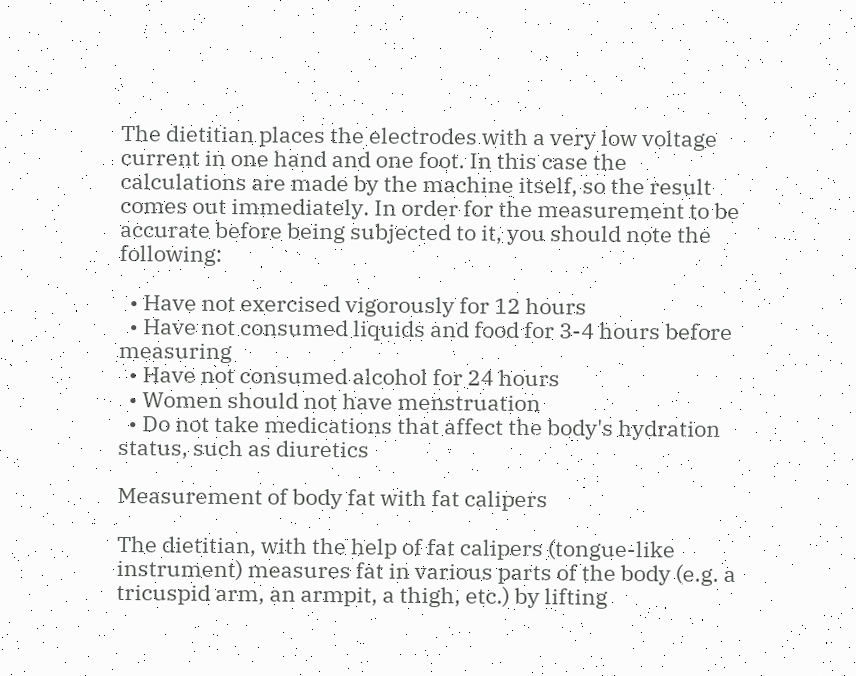The dietitian places the electrodes with a very low voltage current in one hand and one foot. In this case the calculations are made by the machine itself, so the result comes out immediately. In order for the measurement to be accurate before being subjected to it, you should note the following:

  • Have not exercised vigorously for 12 hours
  • Have not consumed liquids and food for 3-4 hours before measuring
  • Have not consumed alcohol for 24 hours
  • Women should not have menstruation
  • Do not take medications that affect the body's hydration status, such as diuretics

Measurement of body fat with fat calipers

The dietitian, with the help of fat calipers (tongue-like instrument) measures fat in various parts of the body (e.g. a tricuspid arm, an armpit, a thigh, etc.) by lifting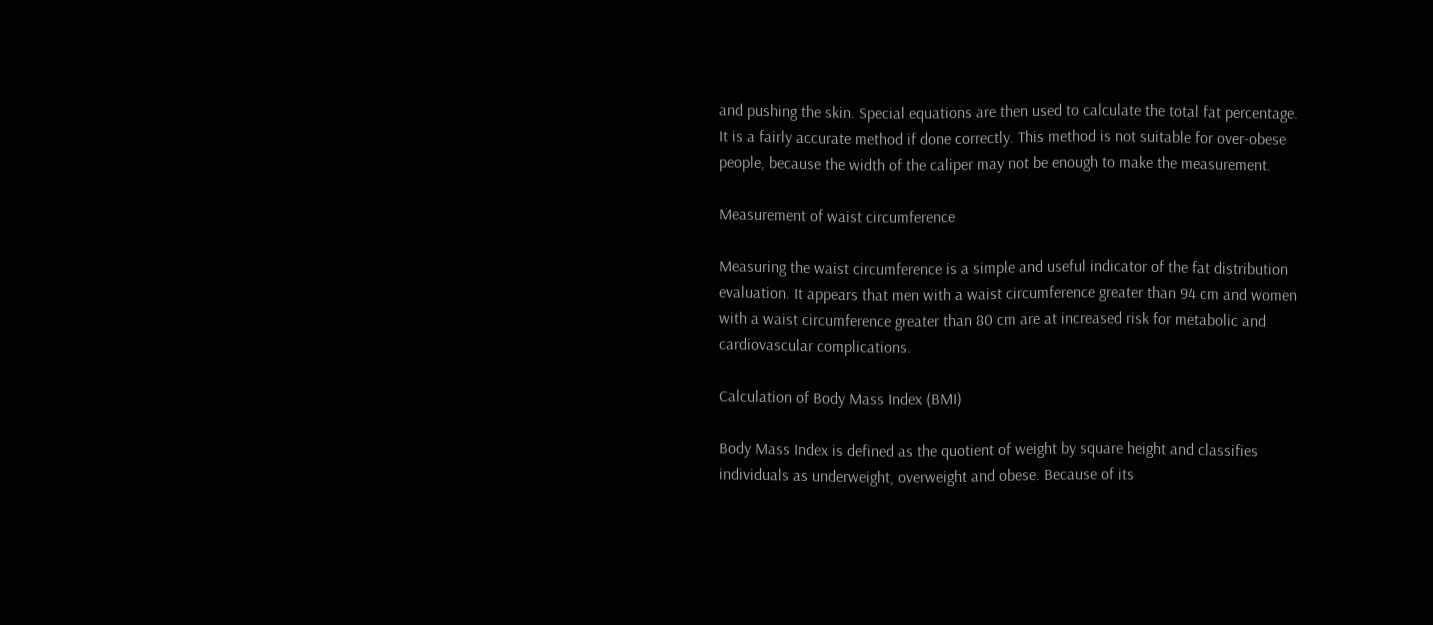and pushing the skin. Special equations are then used to calculate the total fat percentage. It is a fairly accurate method if done correctly. This method is not suitable for over-obese people, because the width of the caliper may not be enough to make the measurement.

Measurement of waist circumference

Measuring the waist circumference is a simple and useful indicator of the fat distribution evaluation. It appears that men with a waist circumference greater than 94 cm and women with a waist circumference greater than 80 cm are at increased risk for metabolic and cardiovascular complications.

Calculation of Body Mass Index (BMI)

Body Mass Index is defined as the quotient of weight by square height and classifies individuals as underweight, overweight and obese. Because of its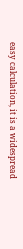easy calculation, it is a widespread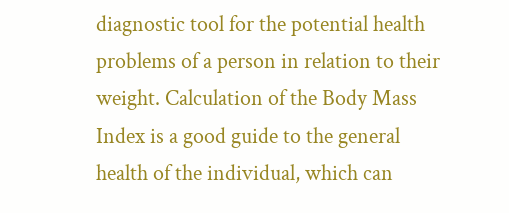diagnostic tool for the potential health problems of a person in relation to their weight. Calculation of the Body Mass Index is a good guide to the general health of the individual, which can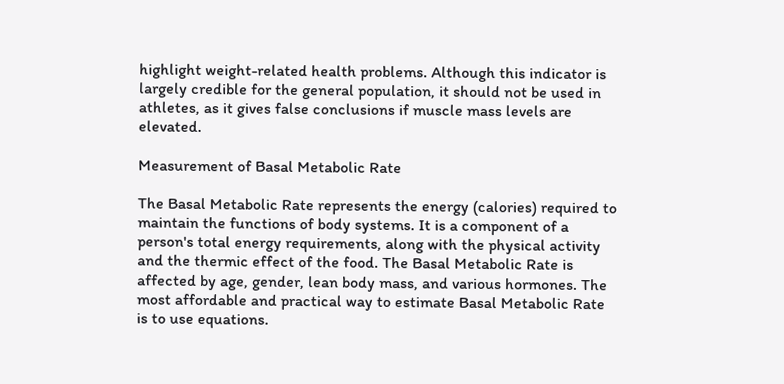highlight weight-related health problems. Although this indicator is largely credible for the general population, it should not be used in athletes, as it gives false conclusions if muscle mass levels are elevated.

Measurement of Basal Metabolic Rate

The Basal Metabolic Rate represents the energy (calories) required to maintain the functions of body systems. It is a component of a person's total energy requirements, along with the physical activity and the thermic effect of the food. The Basal Metabolic Rate is affected by age, gender, lean body mass, and various hormones. The most affordable and practical way to estimate Basal Metabolic Rate is to use equations.